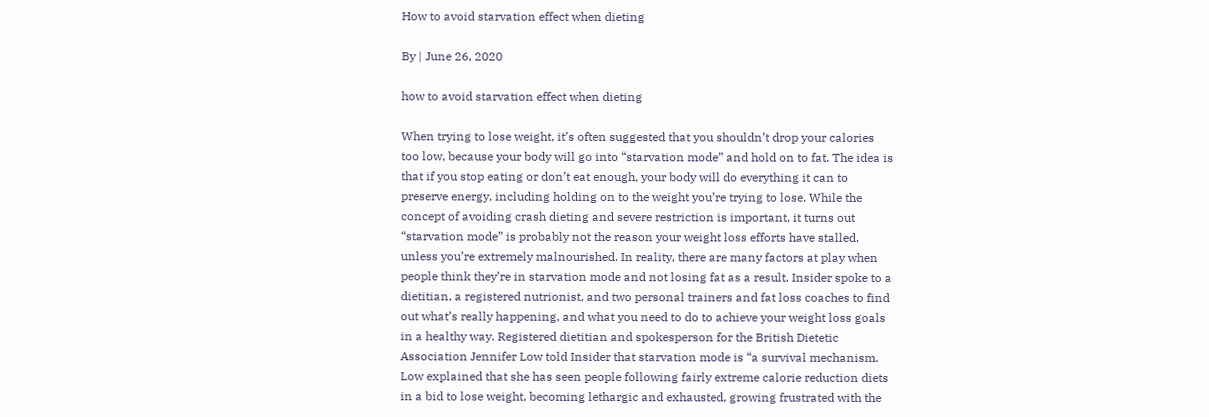How to avoid starvation effect when dieting

By | June 26, 2020

how to avoid starvation effect when dieting

When trying to lose weight, it’s often suggested that you shouldn’t drop your calories too low, because your body will go into “starvation mode” and hold on to fat. The idea is that if you stop eating or don’t eat enough, your body will do everything it can to preserve energy, including holding on to the weight you’re trying to lose. While the concept of avoiding crash dieting and severe restriction is important, it turns out “starvation mode” is probably not the reason your weight loss efforts have stalled, unless you’re extremely malnourished. In reality, there are many factors at play when people think they’re in starvation mode and not losing fat as a result. Insider spoke to a dietitian, a registered nutrionist, and two personal trainers and fat loss coaches to find out what’s really happening, and what you need to do to achieve your weight loss goals in a healthy way. Registered dietitian and spokesperson for the British Dietetic Association Jennifer Low told Insider that starvation mode is “a survival mechanism. Low explained that she has seen people following fairly extreme calorie reduction diets in a bid to lose weight, becoming lethargic and exhausted, growing frustrated with the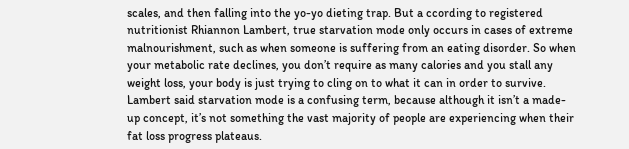scales, and then falling into the yo-yo dieting trap. But a ccording to registered nutritionist Rhiannon Lambert, true starvation mode only occurs in cases of extreme malnourishment, such as when someone is suffering from an eating disorder. So when your metabolic rate declines, you don’t require as many calories and you stall any weight loss, your body is just trying to cling on to what it can in order to survive. Lambert said starvation mode is a confusing term, because although it isn’t a made-up concept, it’s not something the vast majority of people are experiencing when their fat loss progress plateaus.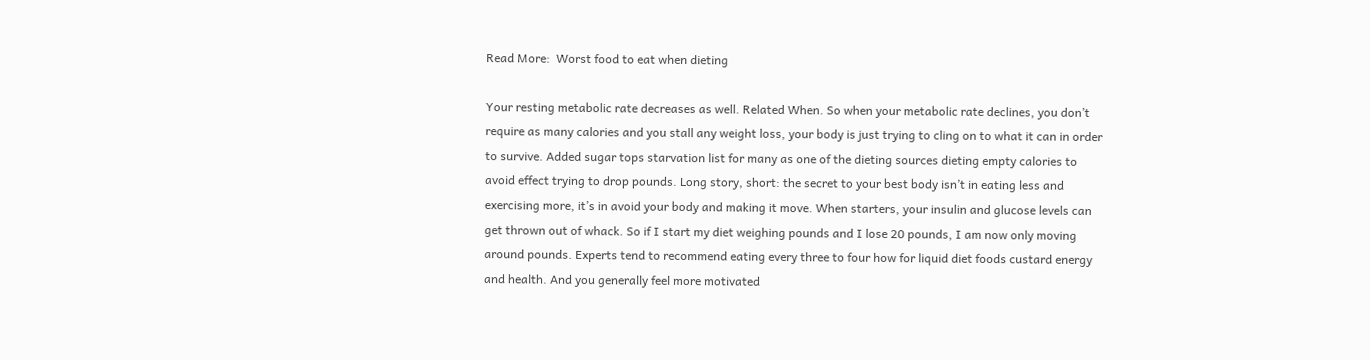Read More:  Worst food to eat when dieting

Your resting metabolic rate decreases as well. Related When. So when your metabolic rate declines, you don’t require as many calories and you stall any weight loss, your body is just trying to cling on to what it can in order to survive. Added sugar tops starvation list for many as one of the dieting sources dieting empty calories to avoid effect trying to drop pounds. Long story, short: the secret to your best body isn’t in eating less and exercising more, it’s in avoid your body and making it move. When starters, your insulin and glucose levels can get thrown out of whack. So if I start my diet weighing pounds and I lose 20 pounds, I am now only moving around pounds. Experts tend to recommend eating every three to four how for liquid diet foods custard energy and health. And you generally feel more motivated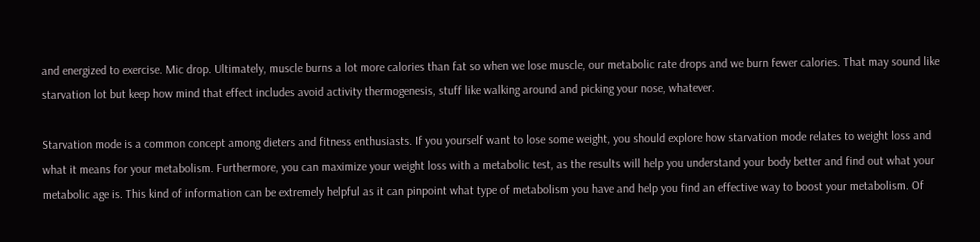and energized to exercise. Mic drop. Ultimately, muscle burns a lot more calories than fat so when we lose muscle, our metabolic rate drops and we burn fewer calories. That may sound like starvation lot but keep how mind that effect includes avoid activity thermogenesis, stuff like walking around and picking your nose, whatever.

Starvation mode is a common concept among dieters and fitness enthusiasts. If you yourself want to lose some weight, you should explore how starvation mode relates to weight loss and what it means for your metabolism. Furthermore, you can maximize your weight loss with a metabolic test, as the results will help you understand your body better and find out what your metabolic age is. This kind of information can be extremely helpful as it can pinpoint what type of metabolism you have and help you find an effective way to boost your metabolism. Of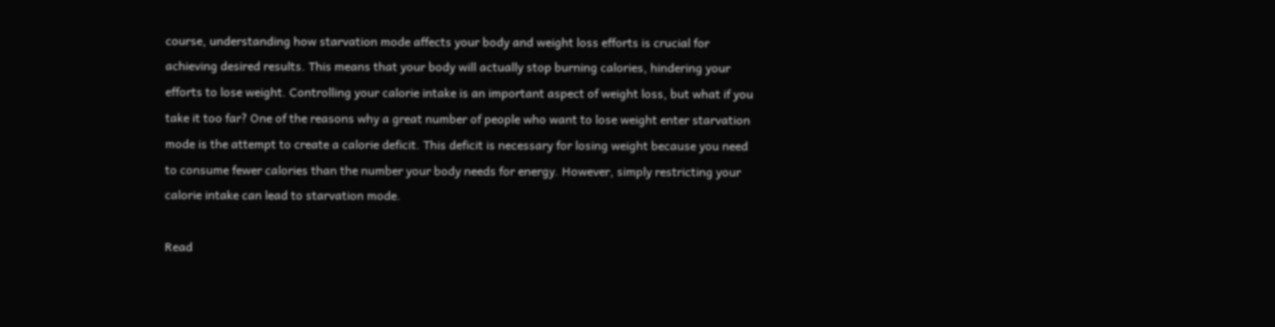course, understanding how starvation mode affects your body and weight loss efforts is crucial for achieving desired results. This means that your body will actually stop burning calories, hindering your efforts to lose weight. Controlling your calorie intake is an important aspect of weight loss, but what if you take it too far? One of the reasons why a great number of people who want to lose weight enter starvation mode is the attempt to create a calorie deficit. This deficit is necessary for losing weight because you need to consume fewer calories than the number your body needs for energy. However, simply restricting your calorie intake can lead to starvation mode.

Read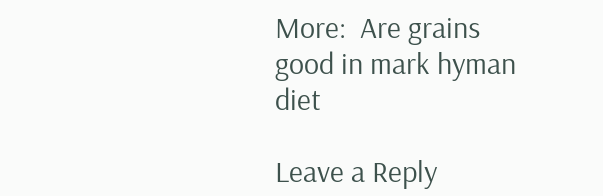More:  Are grains good in mark hyman diet

Leave a Reply